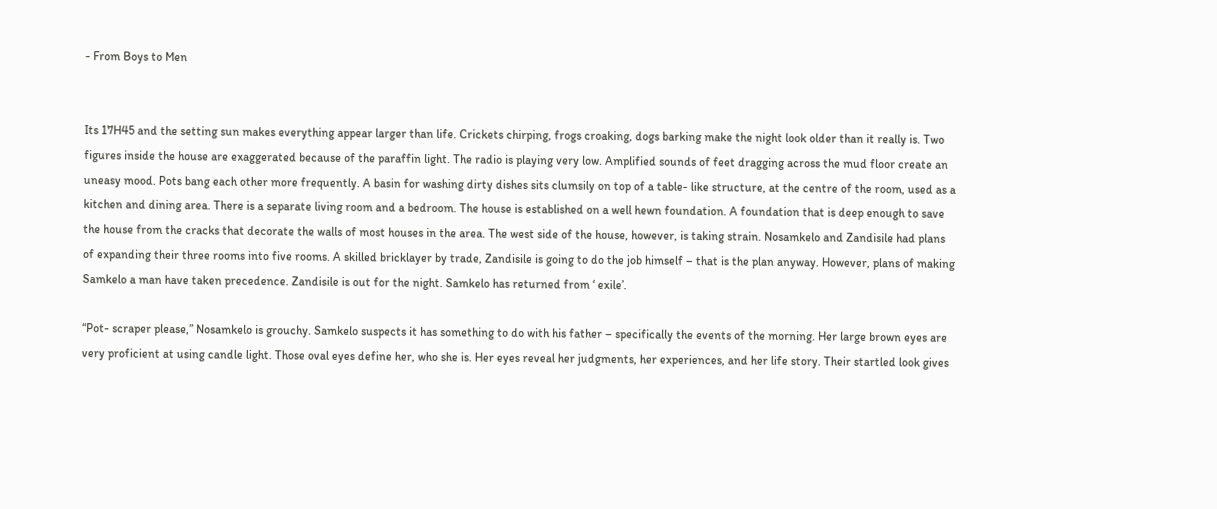- From Boys to Men


Its 17H45 and the setting sun makes everything appear larger than life. Crickets chirping, frogs croaking, dogs barking make the night look older than it really is. Two figures inside the house are exaggerated because of the paraffin light. The radio is playing very low. Amplified sounds of feet dragging across the mud floor create an uneasy mood. Pots bang each other more frequently. A basin for washing dirty dishes sits clumsily on top of a table- like structure, at the centre of the room, used as a kitchen and dining area. There is a separate living room and a bedroom. The house is established on a well hewn foundation. A foundation that is deep enough to save the house from the cracks that decorate the walls of most houses in the area. The west side of the house, however, is taking strain. Nosamkelo and Zandisile had plans of expanding their three rooms into five rooms. A skilled bricklayer by trade, Zandisile is going to do the job himself – that is the plan anyway. However, plans of making Samkelo a man have taken precedence. Zandisile is out for the night. Samkelo has returned from ‘ exile’.

“Pot- scraper please,” Nosamkelo is grouchy. Samkelo suspects it has something to do with his father – specifically the events of the morning. Her large brown eyes are very proficient at using candle light. Those oval eyes define her, who she is. Her eyes reveal her judgments, her experiences, and her life story. Their startled look gives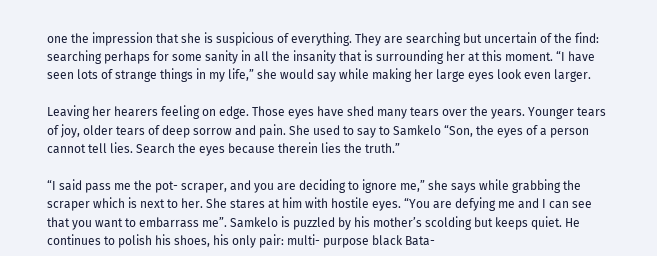one the impression that she is suspicious of everything. They are searching but uncertain of the find: searching perhaps for some sanity in all the insanity that is surrounding her at this moment. “I have seen lots of strange things in my life,” she would say while making her large eyes look even larger.

Leaving her hearers feeling on edge. Those eyes have shed many tears over the years. Younger tears of joy, older tears of deep sorrow and pain. She used to say to Samkelo “Son, the eyes of a person cannot tell lies. Search the eyes because therein lies the truth.”

“I said pass me the pot- scraper, and you are deciding to ignore me,” she says while grabbing the scraper which is next to her. She stares at him with hostile eyes. “You are defying me and I can see that you want to embarrass me”. Samkelo is puzzled by his mother’s scolding but keeps quiet. He continues to polish his shoes, his only pair: multi- purpose black Bata-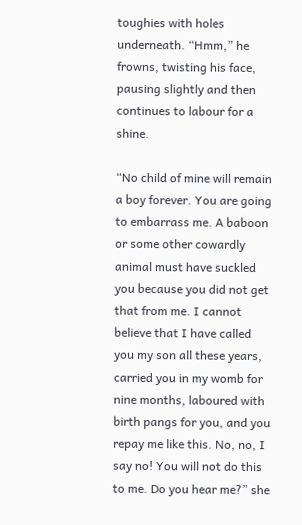toughies with holes underneath. “Hmm,” he frowns, twisting his face, pausing slightly and then continues to labour for a shine.

“No child of mine will remain a boy forever. You are going to embarrass me. A baboon or some other cowardly animal must have suckled you because you did not get that from me. I cannot believe that I have called you my son all these years, carried you in my womb for nine months, laboured with birth pangs for you, and you repay me like this. No, no, I say no! You will not do this to me. Do you hear me?” she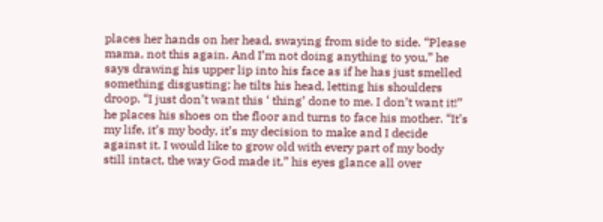places her hands on her head, swaying from side to side. “Please mama, not this again. And I’m not doing anything to you,” he says drawing his upper lip into his face as if he has just smelled something disgusting; he tilts his head, letting his shoulders droop. “I just don’t want this ‘ thing’ done to me. I don’t want it!” he places his shoes on the floor and turns to face his mother. “It’s my life, it’s my body, it’s my decision to make and I decide against it. I would like to grow old with every part of my body still intact, the way God made it,” his eyes glance all over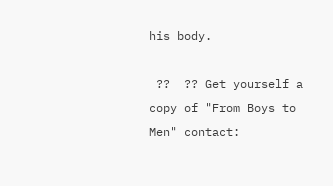his body.

 ??  ?? Get yourself a copy of "From Boys to Men" contact: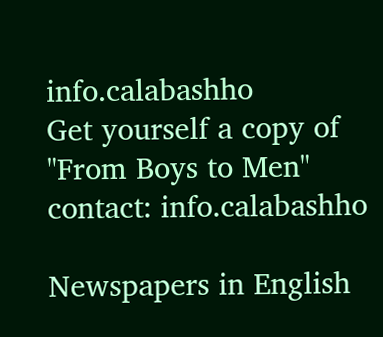info.calabashho
Get yourself a copy of "From Boys to Men" contact: info.calabashho

Newspapers in English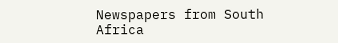Newspapers from South Africa